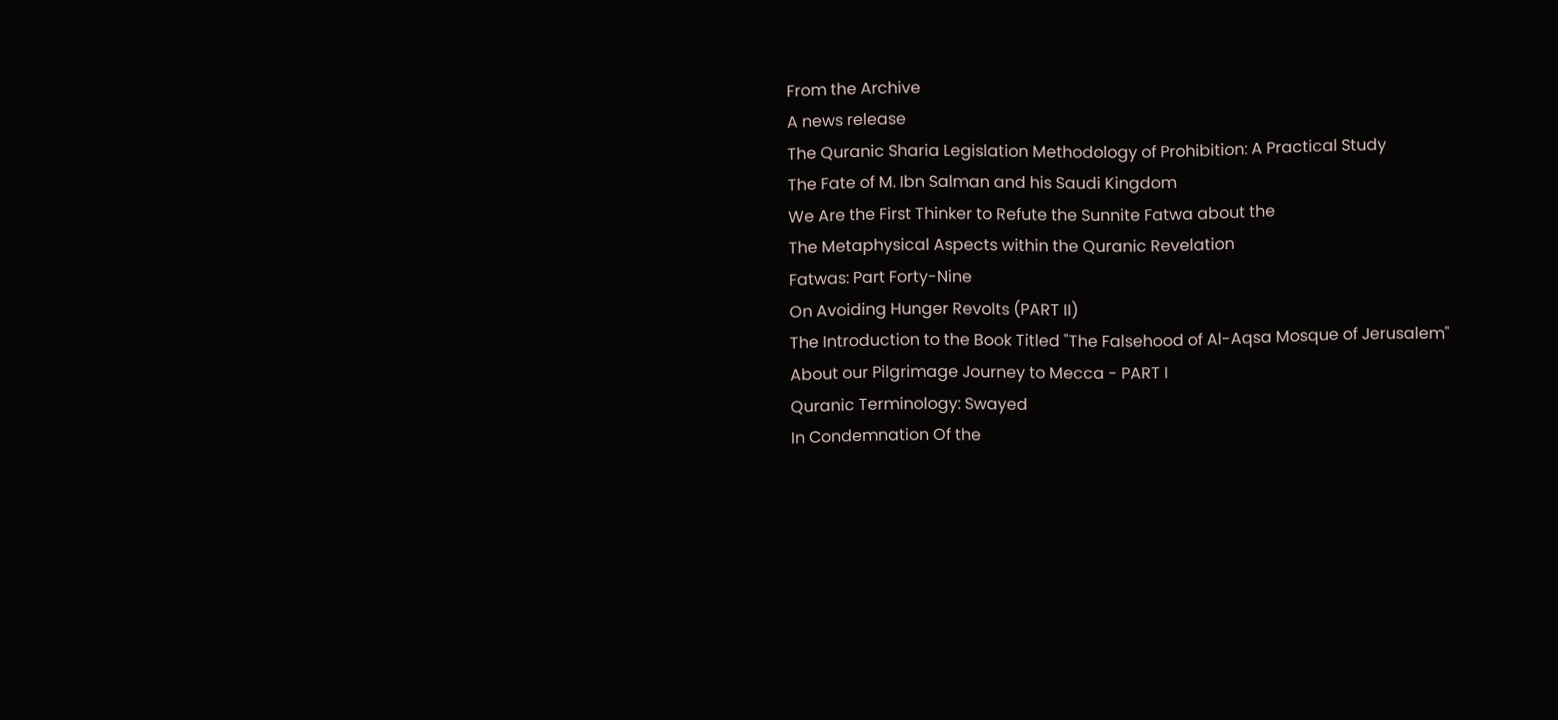From the Archive
A news release
The Quranic Sharia Legislation Methodology of Prohibition: A Practical Study
The Fate of M. Ibn Salman and his Saudi Kingdom
We Are the First Thinker to Refute the Sunnite Fatwa about the
The Metaphysical Aspects within the Quranic Revelation
Fatwas: Part Forty-Nine
On Avoiding Hunger Revolts (PART II)
The Introduction to the Book Titled "The Falsehood of Al-Aqsa Mosque of Jerusalem"
About our Pilgrimage Journey to Mecca - PART I
Quranic Terminology: Swayed
In Condemnation Of the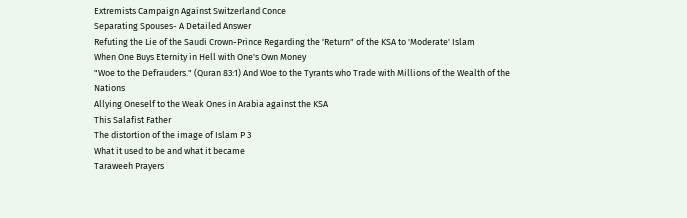Extremists Campaign Against Switzerland Conce
Separating Spouses- A Detailed Answer
Refuting the Lie of the Saudi Crown-Prince Regarding the 'Return" of the KSA to 'Moderate' Islam
When One Buys Eternity in Hell with One's Own Money
"Woe to the Defrauders." (Quran 83:1) And Woe to the Tyrants who Trade with Millions of the Wealth of the Nations
Allying Oneself to the Weak Ones in Arabia against the KSA
This Salafist Father
The distortion of the image of Islam P 3
What it used to be and what it became
Taraweeh Prayers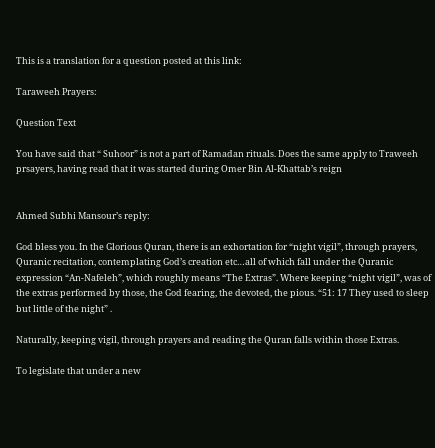This is a translation for a question posted at this link:

Taraweeh Prayers:

Question Text

You have said that “ Suhoor” is not a part of Ramadan rituals. Does the same apply to Traweeh prsayers, having read that it was started during Omer Bin Al-Khattab’s reign


Ahmed Subhi Mansour’s reply:

God bless you. In the Glorious Quran, there is an exhortation for “night vigil”, through prayers, Quranic recitation, contemplating God’s creation etc…all of which fall under the Quranic expression “An-Nafeleh”, which roughly means “The Extras”. Where keeping “night vigil”, was of the extras performed by those, the God fearing, the devoted, the pious. “51: 17 They used to sleep but little of the night” .

Naturally, keeping vigil, through prayers and reading the Quran falls within those Extras.

To legislate that under a new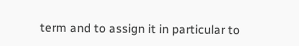term and to assign it in particular to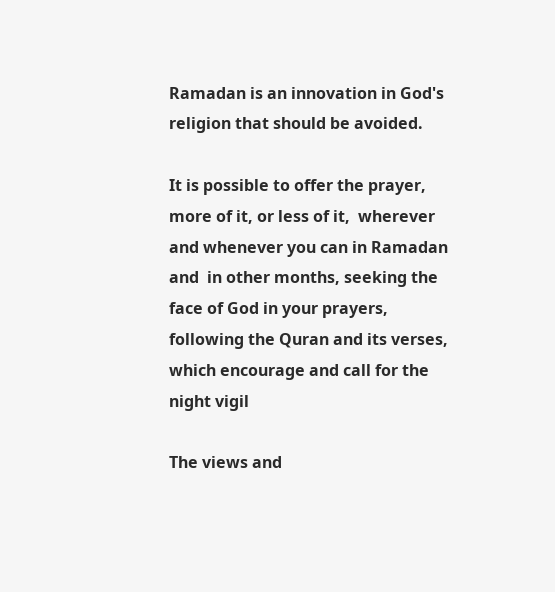Ramadan is an innovation in God's religion that should be avoided.

It is possible to offer the prayer, more of it, or less of it,  wherever and whenever you can in Ramadan and  in other months, seeking the face of God in your prayers, following the Quran and its verses, which encourage and call for the night vigil

The views and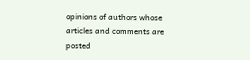opinions of authors whose articles and comments are posted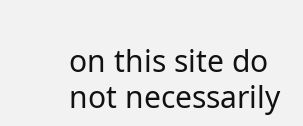on this site do not necessarily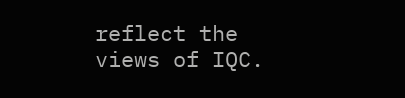reflect the views of IQC.